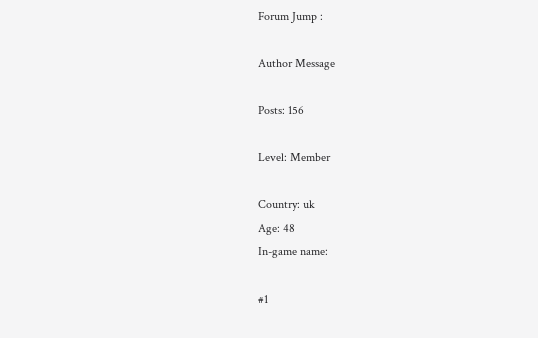Forum Jump :

Author Message

Posts: 156

Level: Member

Country: uk
Age: 48
In-game name:

#1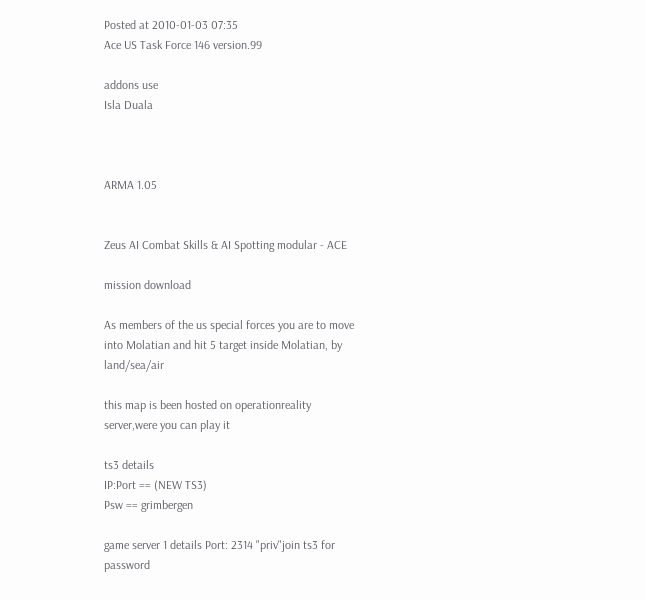Posted at 2010-01-03 07:35
Ace US Task Force 146 version.99

addons use
Isla Duala



ARMA 1.05


Zeus AI Combat Skills & AI Spotting modular - ACE

mission download

As members of the us special forces you are to move into Molatian and hit 5 target inside Molatian, by land/sea/air

this map is been hosted on operationreality server,were you can play it

ts3 details
IP:Port == (NEW TS3)
Psw == grimbergen

game server 1 details Port: 2314 "priv"join ts3 for password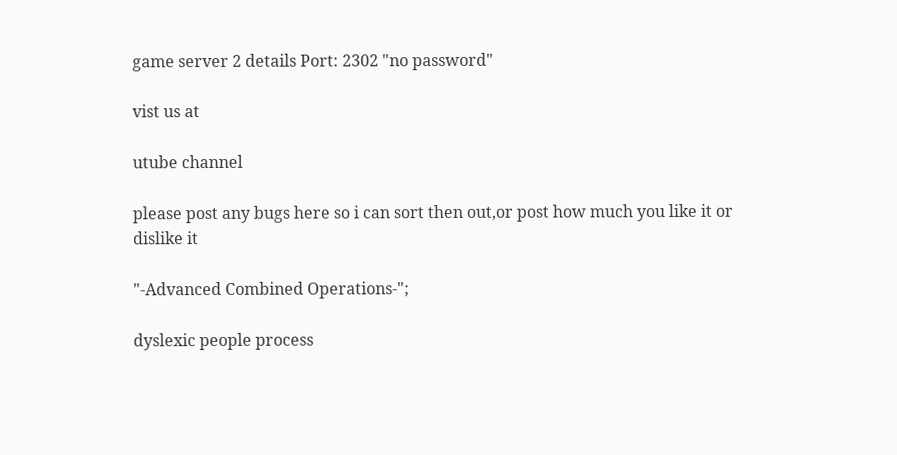game server 2 details Port: 2302 "no password"

vist us at

utube channel

please post any bugs here so i can sort then out,or post how much you like it or dislike it

"-Advanced Combined Operations-";

dyslexic people process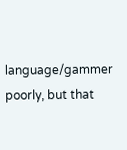language/gammer poorly, but that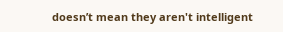doesn’t mean they aren't intelligent